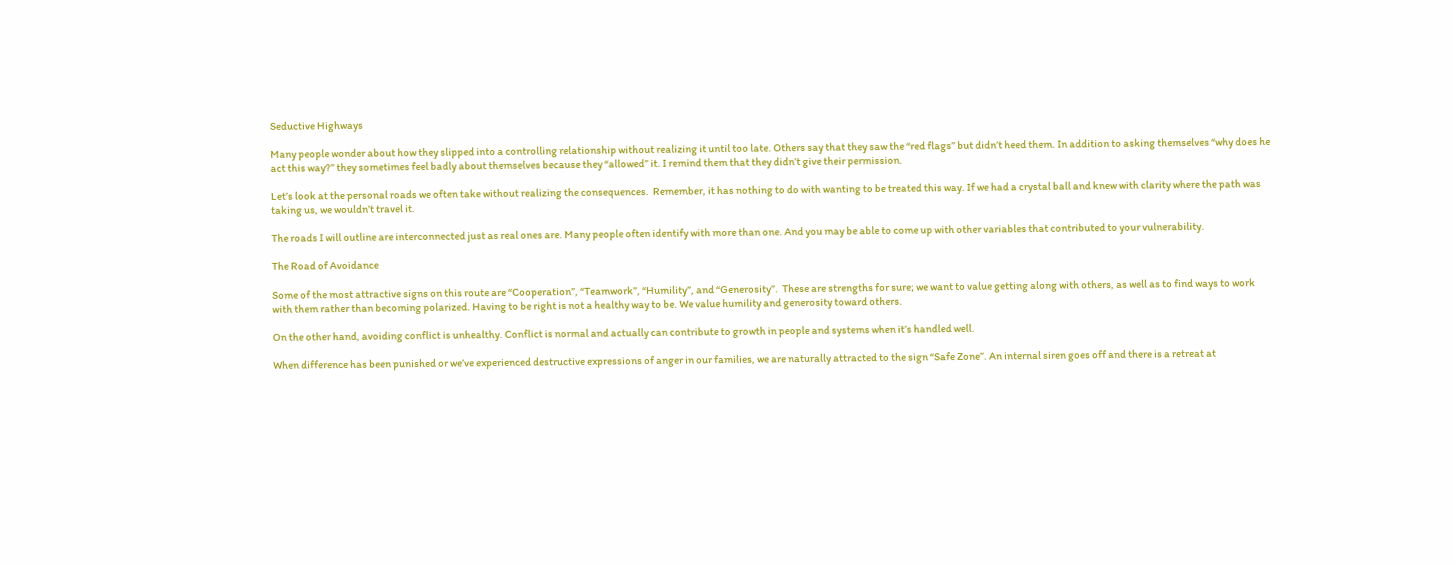Seductive Highways

Many people wonder about how they slipped into a controlling relationship without realizing it until too late. Others say that they saw the “red flags” but didn’t heed them. In addition to asking themselves “why does he act this way?” they sometimes feel badly about themselves because they “allowed” it. I remind them that they didn’t give their permission.

Let’s look at the personal roads we often take without realizing the consequences.  Remember, it has nothing to do with wanting to be treated this way. If we had a crystal ball and knew with clarity where the path was taking us, we wouldn’t travel it.

The roads I will outline are interconnected just as real ones are. Many people often identify with more than one. And you may be able to come up with other variables that contributed to your vulnerability.

The Road of Avoidance

Some of the most attractive signs on this route are “Cooperation”, “Teamwork”, “Humility”, and “Generosity”.  These are strengths for sure; we want to value getting along with others, as well as to find ways to work with them rather than becoming polarized. Having to be right is not a healthy way to be. We value humility and generosity toward others.

On the other hand, avoiding conflict is unhealthy. Conflict is normal and actually can contribute to growth in people and systems when it’s handled well.

When difference has been punished or we’ve experienced destructive expressions of anger in our families, we are naturally attracted to the sign “Safe Zone”. An internal siren goes off and there is a retreat at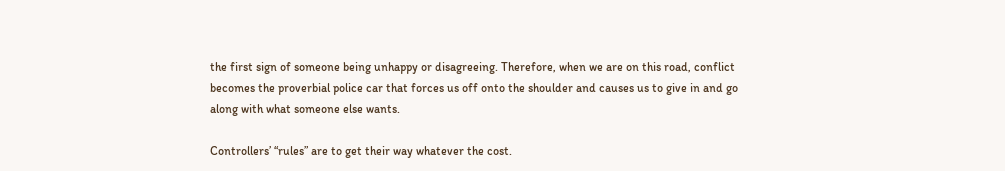the first sign of someone being unhappy or disagreeing. Therefore, when we are on this road, conflict becomes the proverbial police car that forces us off onto the shoulder and causes us to give in and go along with what someone else wants.

Controllers’ “rules” are to get their way whatever the cost.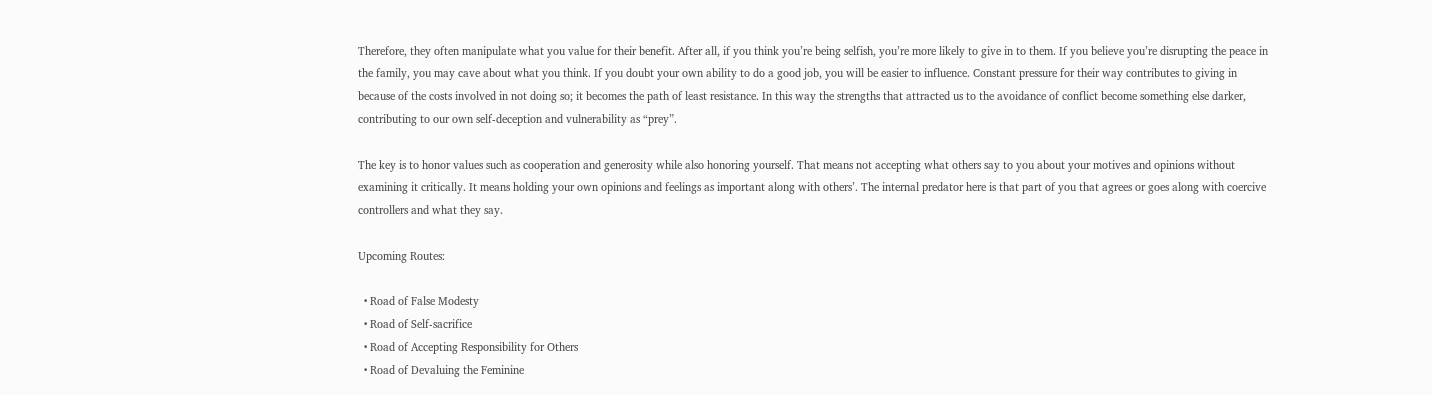Therefore, they often manipulate what you value for their benefit. After all, if you think you’re being selfish, you’re more likely to give in to them. If you believe you’re disrupting the peace in the family, you may cave about what you think. If you doubt your own ability to do a good job, you will be easier to influence. Constant pressure for their way contributes to giving in because of the costs involved in not doing so; it becomes the path of least resistance. In this way the strengths that attracted us to the avoidance of conflict become something else darker, contributing to our own self-deception and vulnerability as “prey”.

The key is to honor values such as cooperation and generosity while also honoring yourself. That means not accepting what others say to you about your motives and opinions without examining it critically. It means holding your own opinions and feelings as important along with others’. The internal predator here is that part of you that agrees or goes along with coercive controllers and what they say.

Upcoming Routes:

  • Road of False Modesty
  • Road of Self-sacrifice
  • Road of Accepting Responsibility for Others
  • Road of Devaluing the Feminine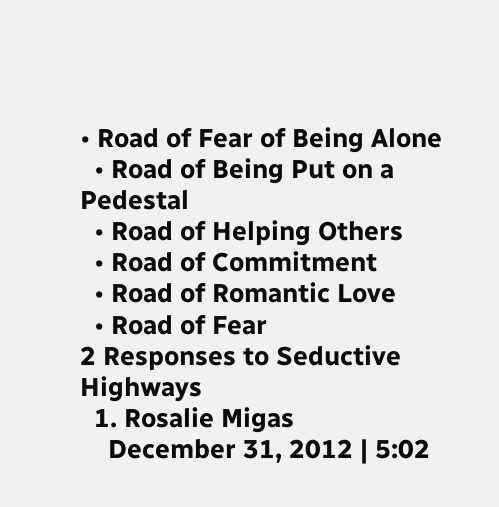• Road of Fear of Being Alone
  • Road of Being Put on a Pedestal
  • Road of Helping Others
  • Road of Commitment
  • Road of Romantic Love
  • Road of Fear
2 Responses to Seductive Highways
  1. Rosalie Migas
    December 31, 2012 | 5:02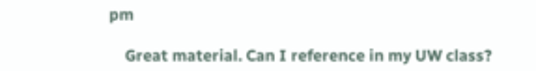pm

    Great material. Can I reference in my UW class?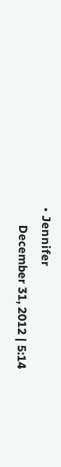• Jennifer
      December 31, 2012 | 5:14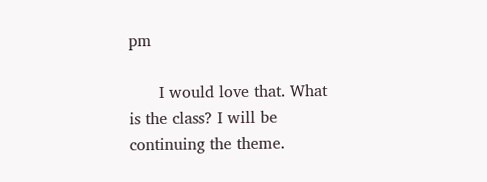pm

      I would love that. What is the class? I will be continuing the theme.